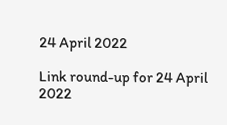24 April 2022

Link round-up for 24 April 2022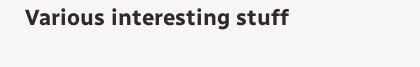Various interesting stuff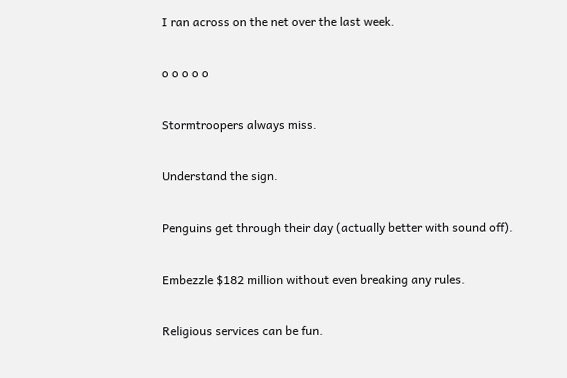I ran across on the net over the last week.

o o o o o

Stormtroopers always miss.

Understand the sign.

Penguins get through their day (actually better with sound off).

Embezzle $182 million without even breaking any rules.

Religious services can be fun.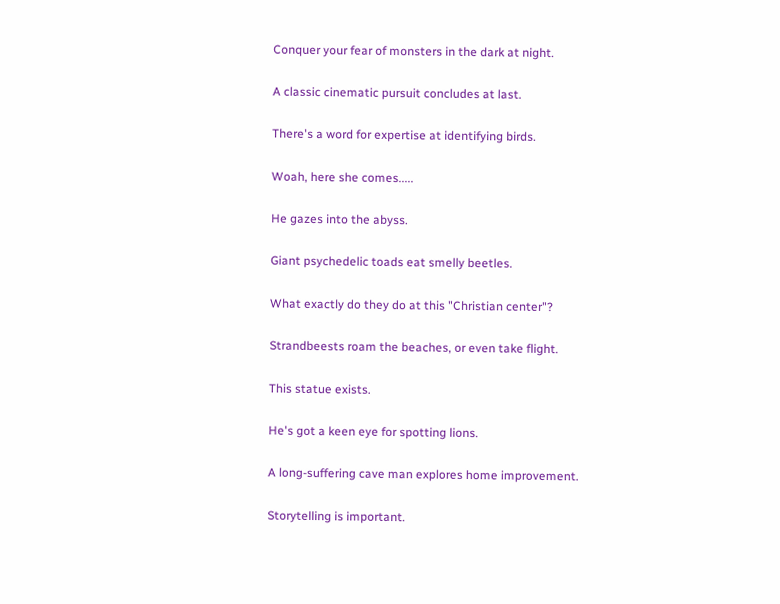Conquer your fear of monsters in the dark at night.

A classic cinematic pursuit concludes at last.

There's a word for expertise at identifying birds.

Woah, here she comes.....

He gazes into the abyss.

Giant psychedelic toads eat smelly beetles.

What exactly do they do at this "Christian center"?

Strandbeests roam the beaches, or even take flight.

This statue exists.

He's got a keen eye for spotting lions.

A long-suffering cave man explores home improvement.

Storytelling is important.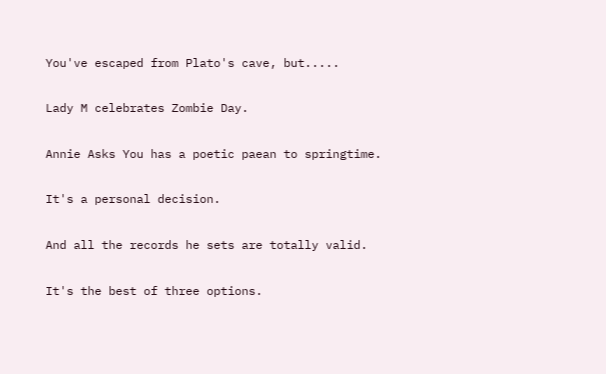You've escaped from Plato's cave, but.....

Lady M celebrates Zombie Day.

Annie Asks You has a poetic paean to springtime.

It's a personal decision.

And all the records he sets are totally valid.

It's the best of three options.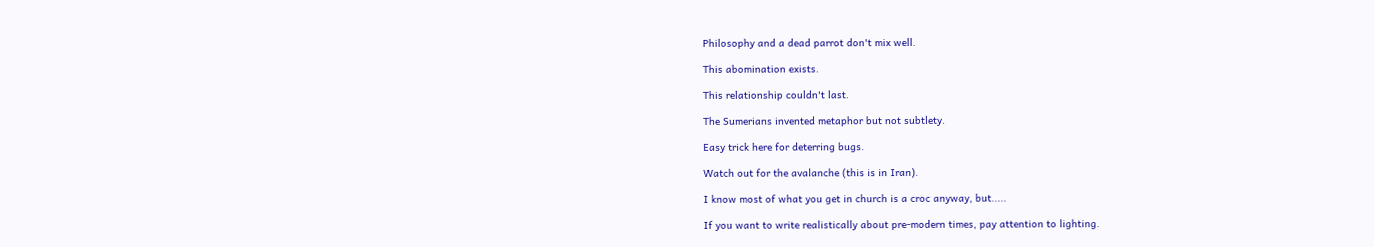Philosophy and a dead parrot don't mix well.

This abomination exists.

This relationship couldn't last.

The Sumerians invented metaphor but not subtlety.

Easy trick here for deterring bugs.

Watch out for the avalanche (this is in Iran).

I know most of what you get in church is a croc anyway, but.....

If you want to write realistically about pre-modern times, pay attention to lighting.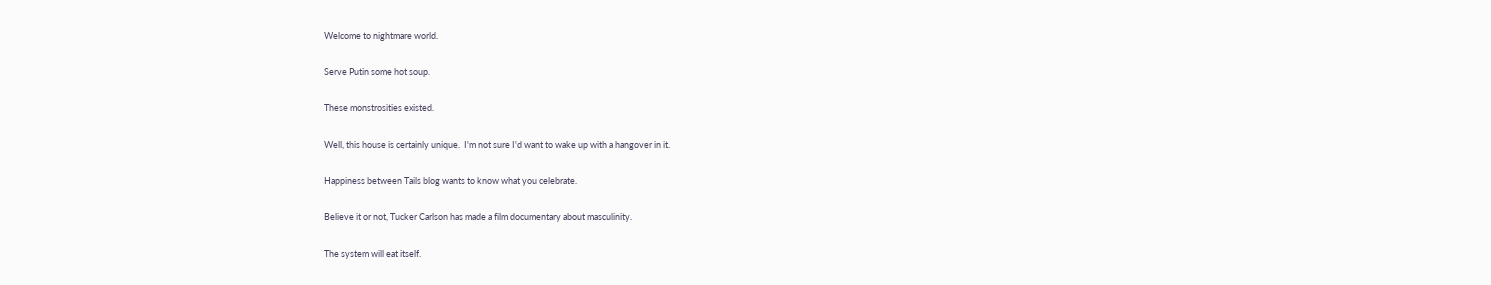Welcome to nightmare world.

Serve Putin some hot soup.

These monstrosities existed.

Well, this house is certainly unique.  I'm not sure I'd want to wake up with a hangover in it.

Happiness between Tails blog wants to know what you celebrate.

Believe it or not, Tucker Carlson has made a film documentary about masculinity.

The system will eat itself.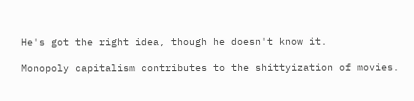He's got the right idea, though he doesn't know it.

Monopoly capitalism contributes to the shittyization of movies.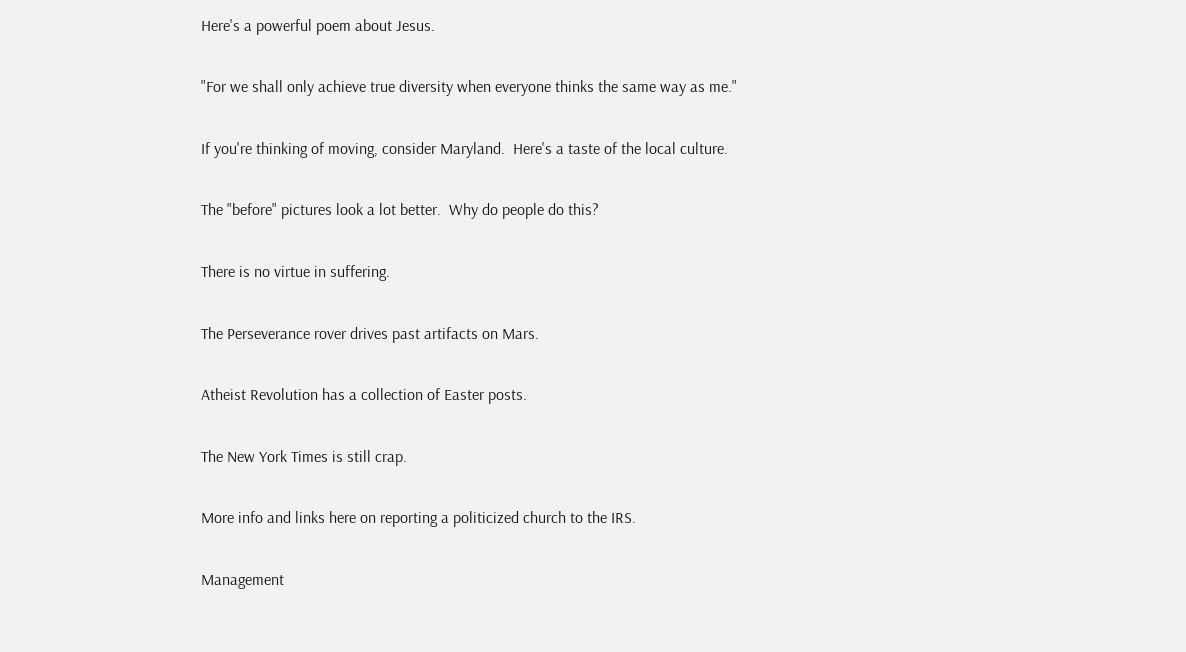Here's a powerful poem about Jesus.

"For we shall only achieve true diversity when everyone thinks the same way as me."

If you're thinking of moving, consider Maryland.  Here's a taste of the local culture.

The "before" pictures look a lot better.  Why do people do this?

There is no virtue in suffering.

The Perseverance rover drives past artifacts on Mars.

Atheist Revolution has a collection of Easter posts.

The New York Times is still crap.

More info and links here on reporting a politicized church to the IRS.

Management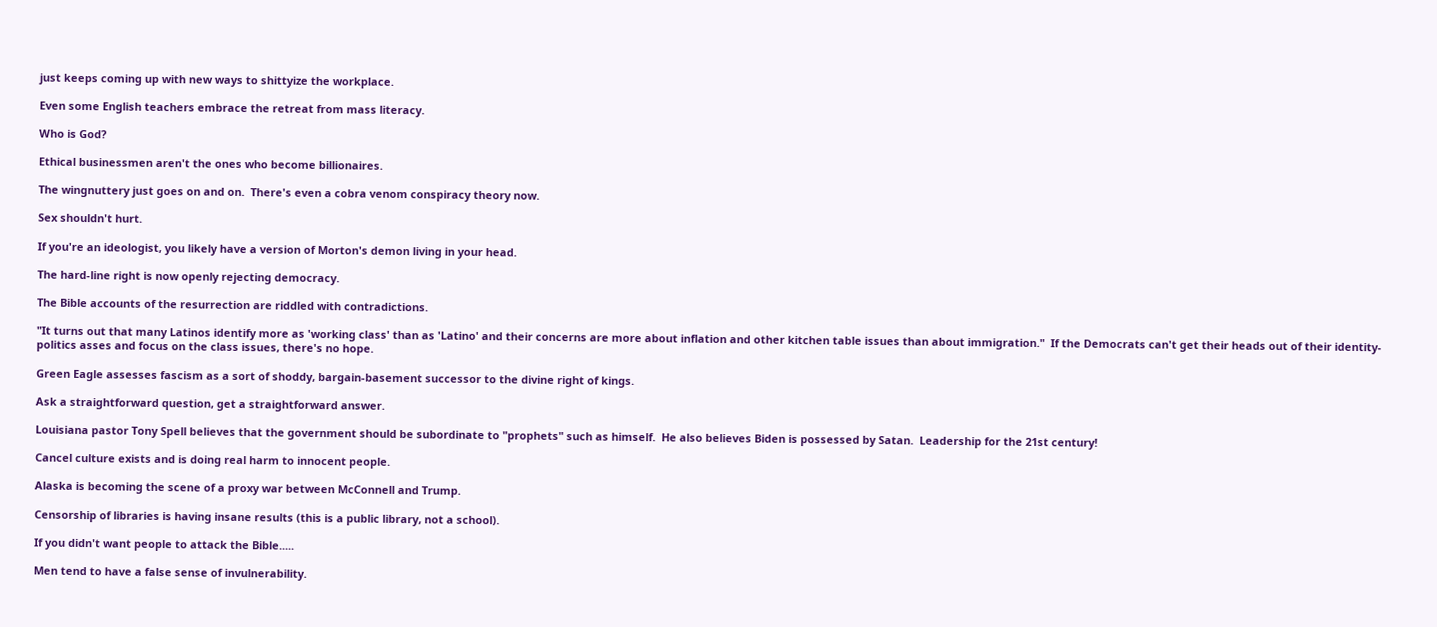just keeps coming up with new ways to shittyize the workplace.

Even some English teachers embrace the retreat from mass literacy.

Who is God?

Ethical businessmen aren't the ones who become billionaires.

The wingnuttery just goes on and on.  There's even a cobra venom conspiracy theory now.

Sex shouldn't hurt.

If you're an ideologist, you likely have a version of Morton's demon living in your head.

The hard-line right is now openly rejecting democracy.

The Bible accounts of the resurrection are riddled with contradictions.

"It turns out that many Latinos identify more as 'working class' than as 'Latino' and their concerns are more about inflation and other kitchen table issues than about immigration."  If the Democrats can't get their heads out of their identity-politics asses and focus on the class issues, there's no hope.

Green Eagle assesses fascism as a sort of shoddy, bargain-basement successor to the divine right of kings.

Ask a straightforward question, get a straightforward answer.

Louisiana pastor Tony Spell believes that the government should be subordinate to "prophets" such as himself.  He also believes Biden is possessed by Satan.  Leadership for the 21st century!

Cancel culture exists and is doing real harm to innocent people.

Alaska is becoming the scene of a proxy war between McConnell and Trump.

Censorship of libraries is having insane results (this is a public library, not a school).

If you didn't want people to attack the Bible.....

Men tend to have a false sense of invulnerability.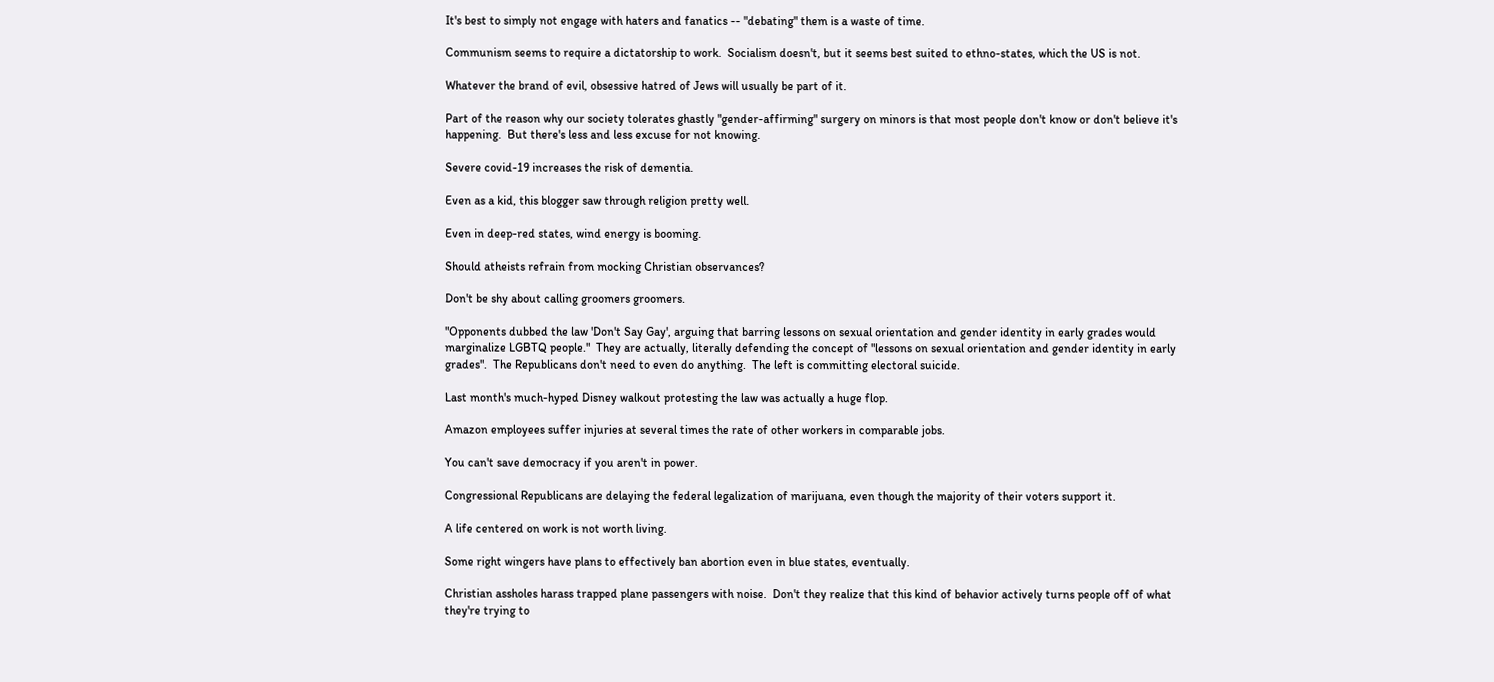It's best to simply not engage with haters and fanatics -- "debating" them is a waste of time.

Communism seems to require a dictatorship to work.  Socialism doesn't, but it seems best suited to ethno-states, which the US is not.

Whatever the brand of evil, obsessive hatred of Jews will usually be part of it.

Part of the reason why our society tolerates ghastly "gender-affirming" surgery on minors is that most people don't know or don't believe it's happening.  But there's less and less excuse for not knowing.

Severe covid-19 increases the risk of dementia.

Even as a kid, this blogger saw through religion pretty well.

Even in deep-red states, wind energy is booming.

Should atheists refrain from mocking Christian observances?

Don't be shy about calling groomers groomers.

"Opponents dubbed the law 'Don't Say Gay', arguing that barring lessons on sexual orientation and gender identity in early grades would marginalize LGBTQ people."  They are actually, literally defending the concept of "lessons on sexual orientation and gender identity in early grades".  The Republicans don't need to even do anything.  The left is committing electoral suicide.

Last month's much-hyped Disney walkout protesting the law was actually a huge flop.

Amazon employees suffer injuries at several times the rate of other workers in comparable jobs.

You can't save democracy if you aren't in power.

Congressional Republicans are delaying the federal legalization of marijuana, even though the majority of their voters support it.

A life centered on work is not worth living.

Some right wingers have plans to effectively ban abortion even in blue states, eventually.

Christian assholes harass trapped plane passengers with noise.  Don't they realize that this kind of behavior actively turns people off of what they're trying to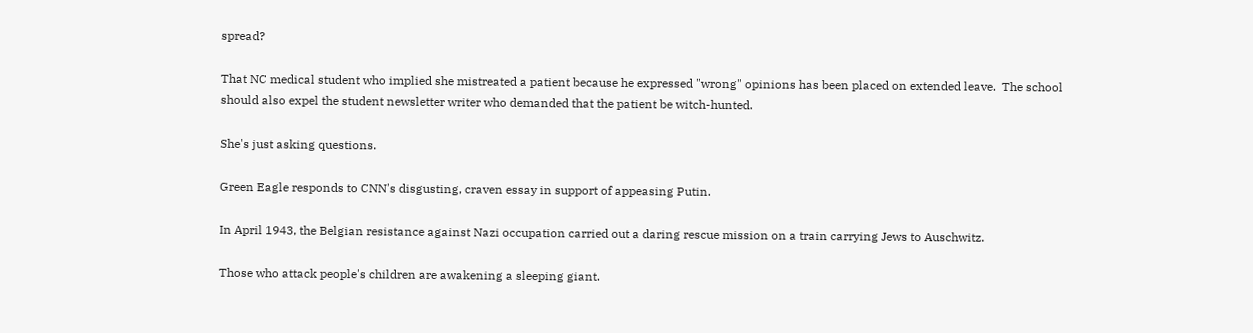spread?

That NC medical student who implied she mistreated a patient because he expressed "wrong" opinions has been placed on extended leave.  The school should also expel the student newsletter writer who demanded that the patient be witch-hunted.

She's just asking questions.

Green Eagle responds to CNN's disgusting, craven essay in support of appeasing Putin.

In April 1943, the Belgian resistance against Nazi occupation carried out a daring rescue mission on a train carrying Jews to Auschwitz.

Those who attack people's children are awakening a sleeping giant.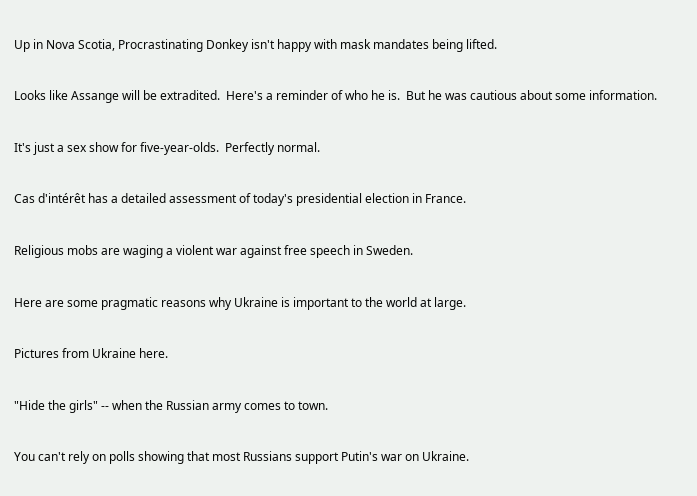Up in Nova Scotia, Procrastinating Donkey isn't happy with mask mandates being lifted.

Looks like Assange will be extradited.  Here's a reminder of who he is.  But he was cautious about some information.

It's just a sex show for five-year-olds.  Perfectly normal.

Cas d'intérêt has a detailed assessment of today's presidential election in France.

Religious mobs are waging a violent war against free speech in Sweden.

Here are some pragmatic reasons why Ukraine is important to the world at large.

Pictures from Ukraine here.

"Hide the girls" -- when the Russian army comes to town.

You can't rely on polls showing that most Russians support Putin's war on Ukraine.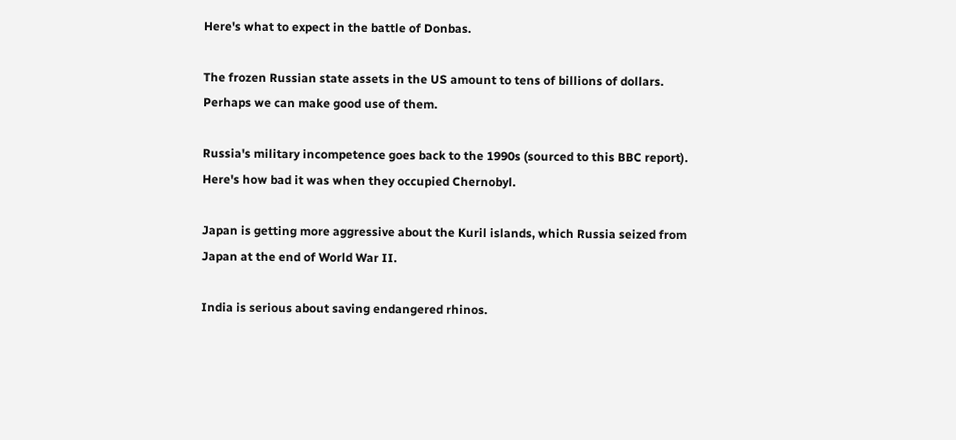Here's what to expect in the battle of Donbas.

The frozen Russian state assets in the US amount to tens of billions of dollars.  Perhaps we can make good use of them.

Russia's military incompetence goes back to the 1990s (sourced to this BBC report).  Here's how bad it was when they occupied Chernobyl.

Japan is getting more aggressive about the Kuril islands, which Russia seized from Japan at the end of World War II.

India is serious about saving endangered rhinos.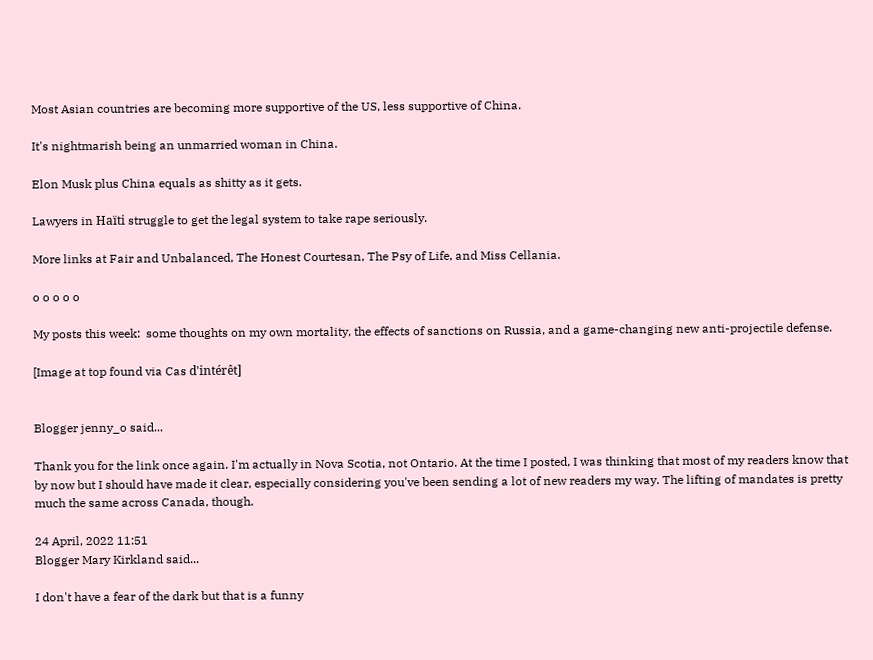Most Asian countries are becoming more supportive of the US, less supportive of China.

It's nightmarish being an unmarried woman in China.

Elon Musk plus China equals as shitty as it gets.

Lawyers in Haïti struggle to get the legal system to take rape seriously.

More links at Fair and Unbalanced, The Honest Courtesan, The Psy of Life, and Miss Cellania.

o o o o o

My posts this week:  some thoughts on my own mortality, the effects of sanctions on Russia, and a game-changing new anti-projectile defense.

[Image at top found via Cas d'intérêt]


Blogger jenny_o said...

Thank you for the link once again. I'm actually in Nova Scotia, not Ontario. At the time I posted, I was thinking that most of my readers know that by now but I should have made it clear, especially considering you've been sending a lot of new readers my way. The lifting of mandates is pretty much the same across Canada, though.

24 April, 2022 11:51
Blogger Mary Kirkland said...

I don't have a fear of the dark but that is a funny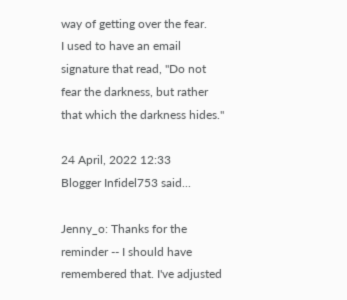way of getting over the fear.
I used to have an email signature that read, "Do not fear the darkness, but rather that which the darkness hides."

24 April, 2022 12:33
Blogger Infidel753 said...

Jenny_o: Thanks for the reminder -- I should have remembered that. I've adjusted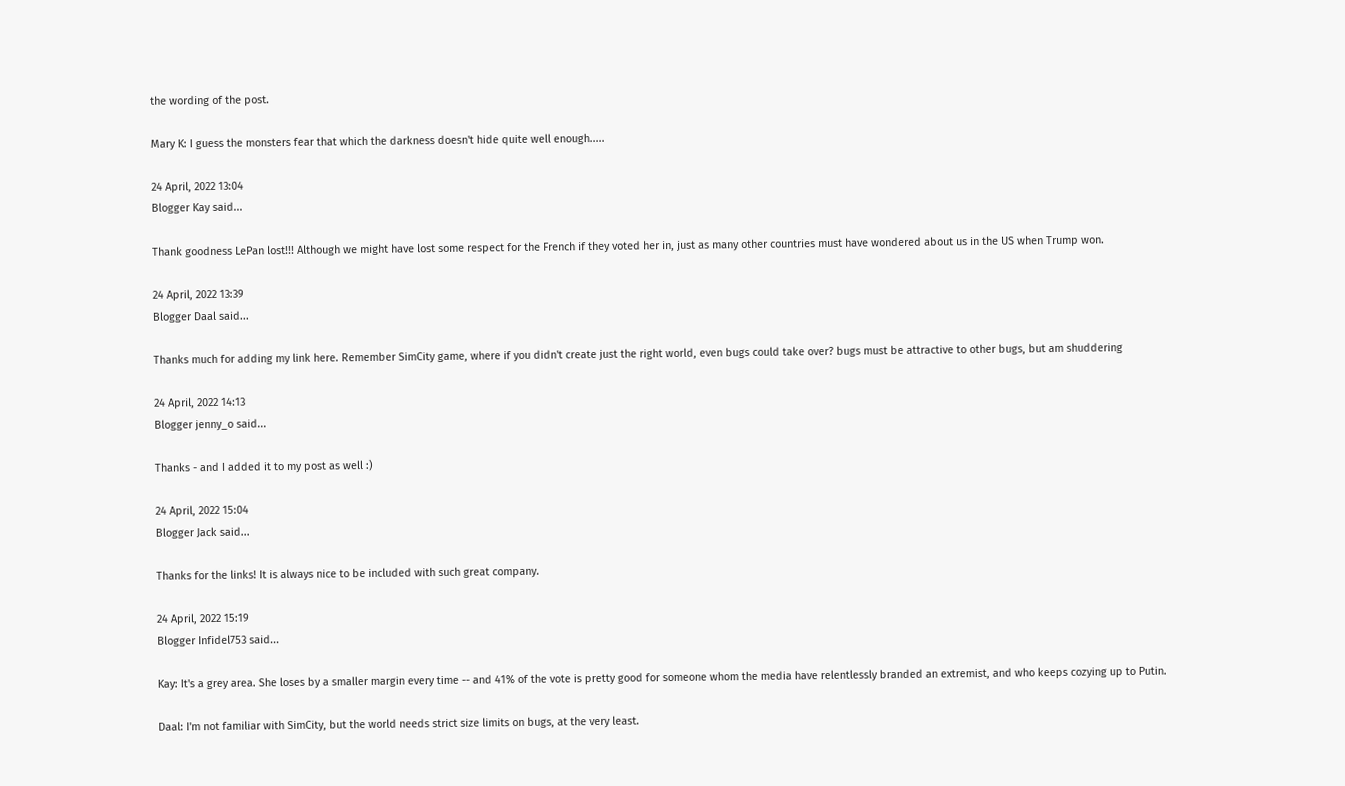the wording of the post.

Mary K: I guess the monsters fear that which the darkness doesn't hide quite well enough.....

24 April, 2022 13:04
Blogger Kay said...

Thank goodness LePan lost!!! Although we might have lost some respect for the French if they voted her in, just as many other countries must have wondered about us in the US when Trump won.

24 April, 2022 13:39
Blogger Daal said...

Thanks much for adding my link here. Remember SimCity game, where if you didn't create just the right world, even bugs could take over? bugs must be attractive to other bugs, but am shuddering

24 April, 2022 14:13
Blogger jenny_o said...

Thanks - and I added it to my post as well :)

24 April, 2022 15:04
Blogger Jack said...

Thanks for the links! It is always nice to be included with such great company.

24 April, 2022 15:19
Blogger Infidel753 said...

Kay: It's a grey area. She loses by a smaller margin every time -- and 41% of the vote is pretty good for someone whom the media have relentlessly branded an extremist, and who keeps cozying up to Putin.

Daal: I'm not familiar with SimCity, but the world needs strict size limits on bugs, at the very least.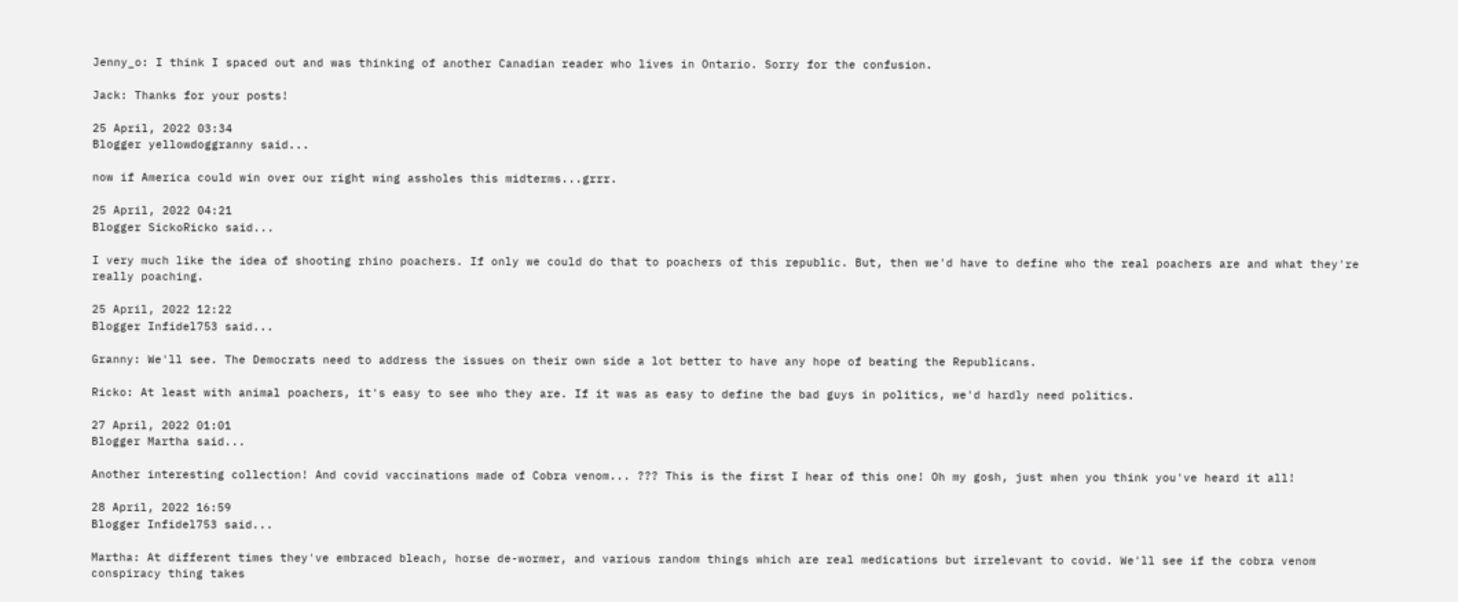Jenny_o: I think I spaced out and was thinking of another Canadian reader who lives in Ontario. Sorry for the confusion.

Jack: Thanks for your posts!

25 April, 2022 03:34
Blogger yellowdoggranny said...

now if America could win over our right wing assholes this midterms...grrr.

25 April, 2022 04:21
Blogger SickoRicko said...

I very much like the idea of shooting rhino poachers. If only we could do that to poachers of this republic. But, then we'd have to define who the real poachers are and what they're really poaching.

25 April, 2022 12:22
Blogger Infidel753 said...

Granny: We'll see. The Democrats need to address the issues on their own side a lot better to have any hope of beating the Republicans.

Ricko: At least with animal poachers, it's easy to see who they are. If it was as easy to define the bad guys in politics, we'd hardly need politics.

27 April, 2022 01:01
Blogger Martha said...

Another interesting collection! And covid vaccinations made of Cobra venom... ??? This is the first I hear of this one! Oh my gosh, just when you think you've heard it all!

28 April, 2022 16:59
Blogger Infidel753 said...

Martha: At different times they've embraced bleach, horse de-wormer, and various random things which are real medications but irrelevant to covid. We'll see if the cobra venom conspiracy thing takes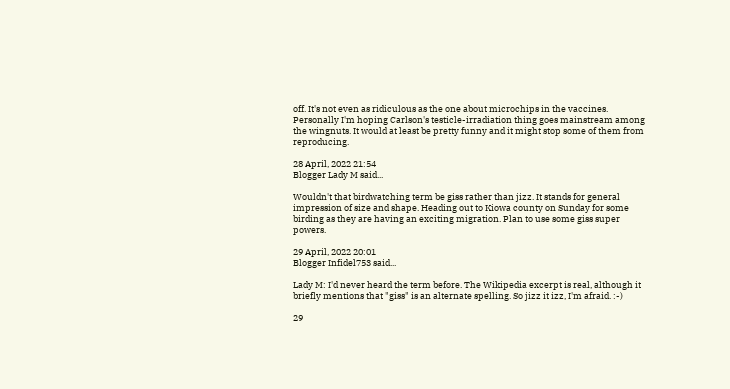off. It's not even as ridiculous as the one about microchips in the vaccines. Personally I'm hoping Carlson's testicle-irradiation thing goes mainstream among the wingnuts. It would at least be pretty funny and it might stop some of them from reproducing.

28 April, 2022 21:54
Blogger Lady M said...

Wouldn't that birdwatching term be giss rather than jizz. It stands for general impression of size and shape. Heading out to Kiowa county on Sunday for some birding as they are having an exciting migration. Plan to use some giss super powers.

29 April, 2022 20:01
Blogger Infidel753 said...

Lady M: I'd never heard the term before. The Wikipedia excerpt is real, although it briefly mentions that "giss" is an alternate spelling. So jizz it izz, I'm afraid. :-)

29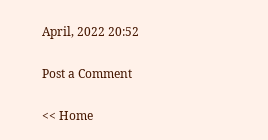April, 2022 20:52

Post a Comment

<< Home